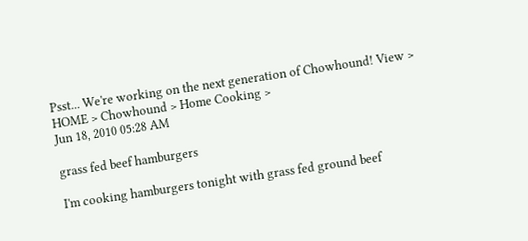Psst... We're working on the next generation of Chowhound! View >
HOME > Chowhound > Home Cooking >
Jun 18, 2010 05:28 AM

grass fed beef hamburgers

I'm cooking hamburgers tonight with grass fed ground beef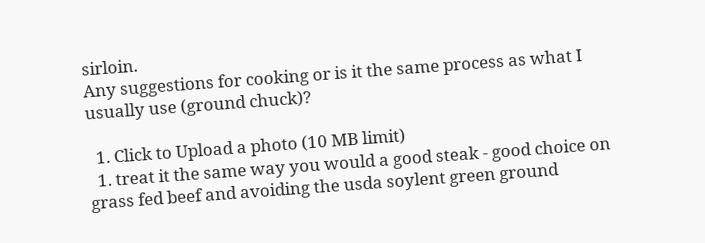sirloin.
Any suggestions for cooking or is it the same process as what I usually use (ground chuck)?

  1. Click to Upload a photo (10 MB limit)
  1. treat it the same way you would a good steak - good choice on grass fed beef and avoiding the usda soylent green ground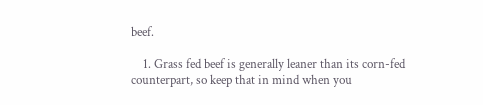beef.

    1. Grass fed beef is generally leaner than its corn-fed counterpart, so keep that in mind when you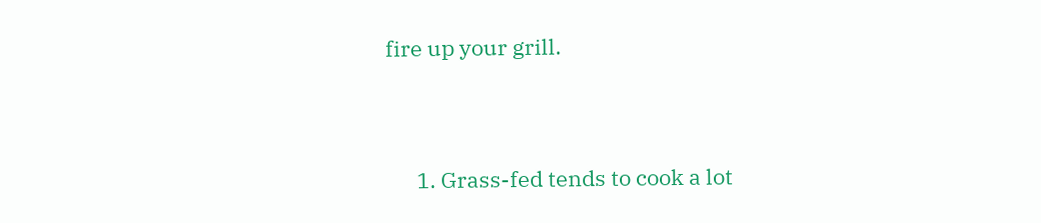fire up your grill.


      1. Grass-fed tends to cook a lot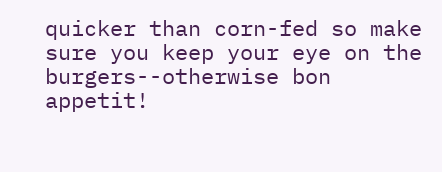quicker than corn-fed so make sure you keep your eye on the burgers--otherwise bon appetit!